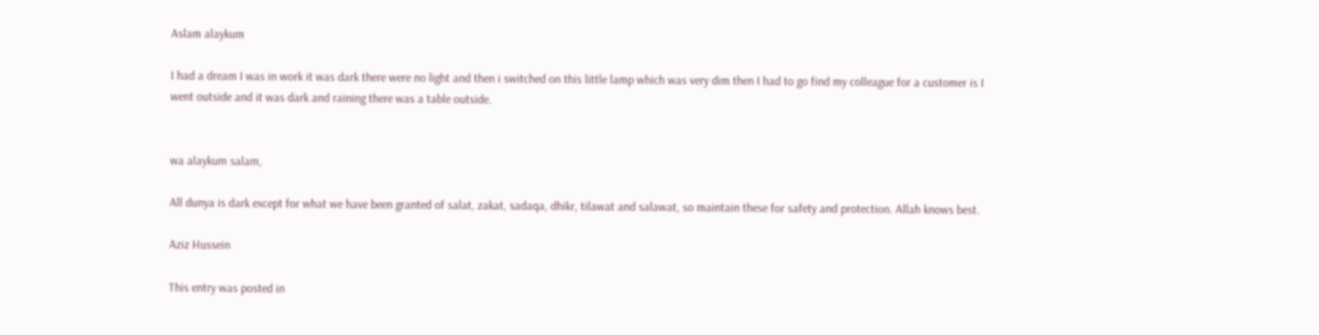Aslam alaykum

I had a dream I was in work it was dark there were no light and then i switched on this little lamp which was very dim then I had to go find my colleague for a customer is I went outside and it was dark and raining there was a table outside.


wa alaykum salam,

All dunya is dark except for what we have been granted of salat, zakat, sadaqa, dhikr, tilawat and salawat, so maintain these for safety and protection. Allah knows best.

Aziz Hussein

This entry was posted in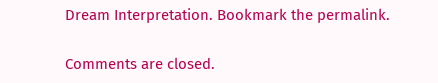Dream Interpretation. Bookmark the permalink.

Comments are closed.